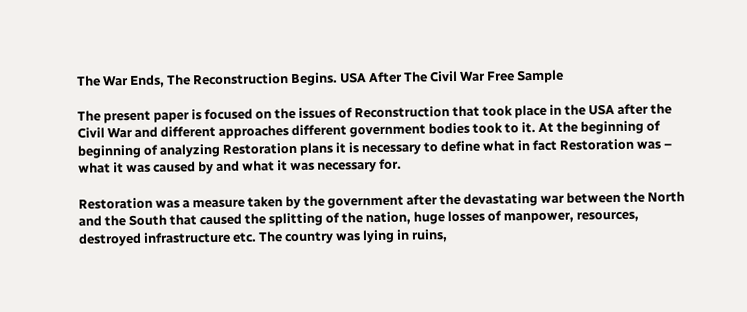The War Ends, The Reconstruction Begins. USA After The Civil War Free Sample

The present paper is focused on the issues of Reconstruction that took place in the USA after the Civil War and different approaches different government bodies took to it. At the beginning of beginning of analyzing Restoration plans it is necessary to define what in fact Restoration was – what it was caused by and what it was necessary for.

Restoration was a measure taken by the government after the devastating war between the North and the South that caused the splitting of the nation, huge losses of manpower, resources, destroyed infrastructure etc. The country was lying in ruins,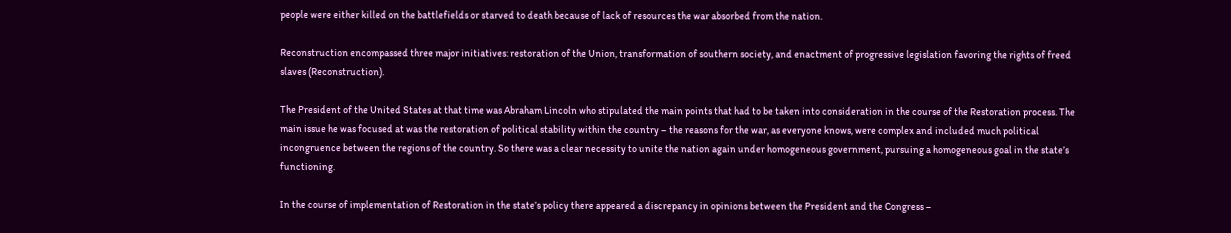people were either killed on the battlefields or starved to death because of lack of resources the war absorbed from the nation.

Reconstruction encompassed three major initiatives: restoration of the Union, transformation of southern society, and enactment of progressive legislation favoring the rights of freed slaves (Reconstruction).

The President of the United States at that time was Abraham Lincoln who stipulated the main points that had to be taken into consideration in the course of the Restoration process. The main issue he was focused at was the restoration of political stability within the country – the reasons for the war, as everyone knows, were complex and included much political incongruence between the regions of the country. So there was a clear necessity to unite the nation again under homogeneous government, pursuing a homogeneous goal in the state’s functioning.

In the course of implementation of Restoration in the state’s policy there appeared a discrepancy in opinions between the President and the Congress –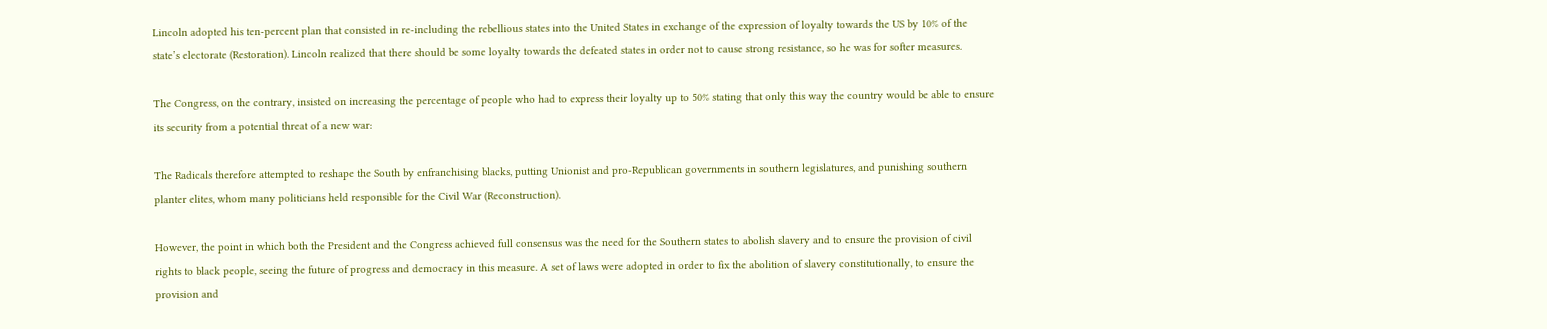Lincoln adopted his ten-percent plan that consisted in re-including the rebellious states into the United States in exchange of the expression of loyalty towards the US by 10% of the state’s electorate (Restoration). Lincoln realized that there should be some loyalty towards the defeated states in order not to cause strong resistance, so he was for softer measures.

The Congress, on the contrary, insisted on increasing the percentage of people who had to express their loyalty up to 50% stating that only this way the country would be able to ensure its security from a potential threat of a new war:

The Radicals therefore attempted to reshape the South by enfranchising blacks, putting Unionist and pro-Republican governments in southern legislatures, and punishing southern planter elites, whom many politicians held responsible for the Civil War (Reconstruction).

However, the point in which both the President and the Congress achieved full consensus was the need for the Southern states to abolish slavery and to ensure the provision of civil rights to black people, seeing the future of progress and democracy in this measure. A set of laws were adopted in order to fix the abolition of slavery constitutionally, to ensure the provision and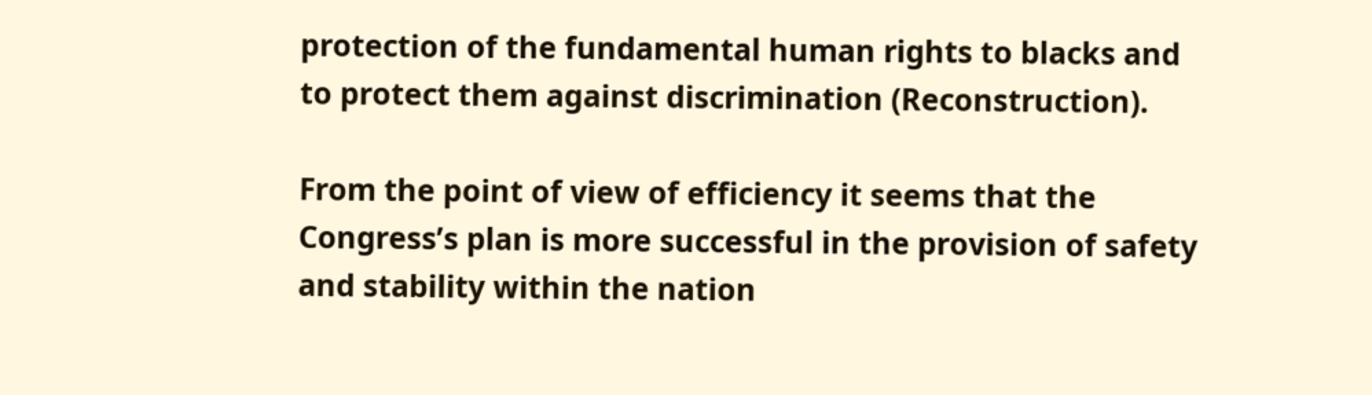protection of the fundamental human rights to blacks and to protect them against discrimination (Reconstruction).

From the point of view of efficiency it seems that the Congress’s plan is more successful in the provision of safety and stability within the nation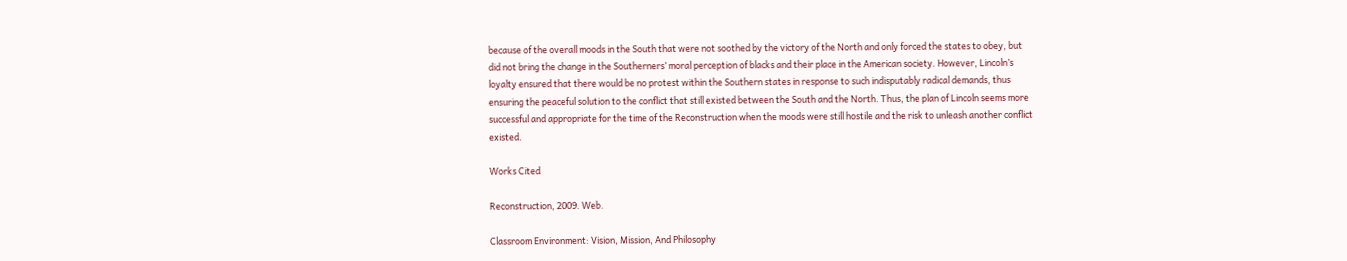because of the overall moods in the South that were not soothed by the victory of the North and only forced the states to obey, but did not bring the change in the Southerners’ moral perception of blacks and their place in the American society. However, Lincoln’s loyalty ensured that there would be no protest within the Southern states in response to such indisputably radical demands, thus ensuring the peaceful solution to the conflict that still existed between the South and the North. Thus, the plan of Lincoln seems more successful and appropriate for the time of the Reconstruction when the moods were still hostile and the risk to unleash another conflict existed.

Works Cited

Reconstruction, 2009. Web.

Classroom Environment: Vision, Mission, And Philosophy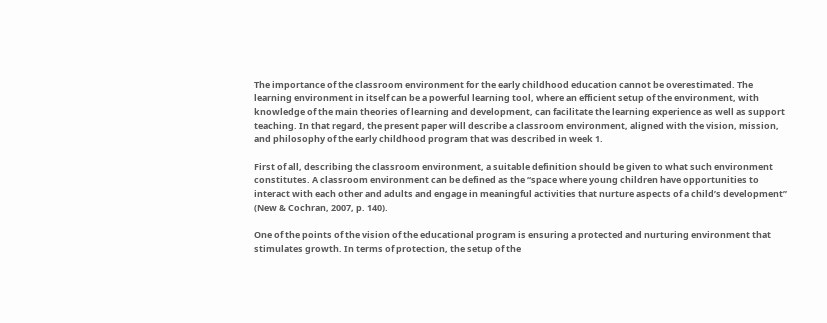The importance of the classroom environment for the early childhood education cannot be overestimated. The learning environment in itself can be a powerful learning tool, where an efficient setup of the environment, with knowledge of the main theories of learning and development, can facilitate the learning experience as well as support teaching. In that regard, the present paper will describe a classroom environment, aligned with the vision, mission, and philosophy of the early childhood program that was described in week 1.

First of all, describing the classroom environment, a suitable definition should be given to what such environment constitutes. A classroom environment can be defined as the “space where young children have opportunities to interact with each other and adults and engage in meaningful activities that nurture aspects of a child’s development” (New & Cochran, 2007, p. 140).

One of the points of the vision of the educational program is ensuring a protected and nurturing environment that stimulates growth. In terms of protection, the setup of the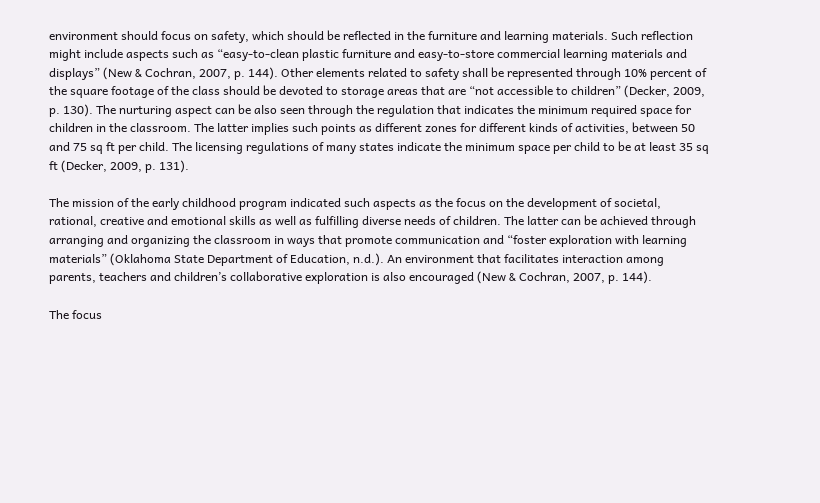environment should focus on safety, which should be reflected in the furniture and learning materials. Such reflection might include aspects such as “easy-to-clean plastic furniture and easy-to-store commercial learning materials and displays” (New & Cochran, 2007, p. 144). Other elements related to safety shall be represented through 10% percent of the square footage of the class should be devoted to storage areas that are “not accessible to children” (Decker, 2009, p. 130). The nurturing aspect can be also seen through the regulation that indicates the minimum required space for children in the classroom. The latter implies such points as different zones for different kinds of activities, between 50 and 75 sq ft per child. The licensing regulations of many states indicate the minimum space per child to be at least 35 sq ft (Decker, 2009, p. 131).

The mission of the early childhood program indicated such aspects as the focus on the development of societal, rational, creative and emotional skills as well as fulfilling diverse needs of children. The latter can be achieved through arranging and organizing the classroom in ways that promote communication and “foster exploration with learning materials” (Oklahoma State Department of Education, n.d.). An environment that facilitates interaction among parents, teachers and children’s collaborative exploration is also encouraged (New & Cochran, 2007, p. 144).

The focus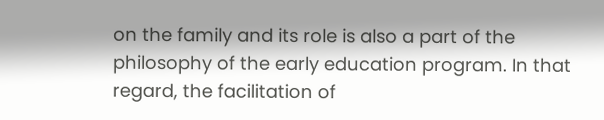on the family and its role is also a part of the philosophy of the early education program. In that regard, the facilitation of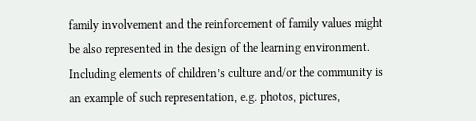family involvement and the reinforcement of family values might be also represented in the design of the learning environment. Including elements of children’s culture and/or the community is an example of such representation, e.g. photos, pictures,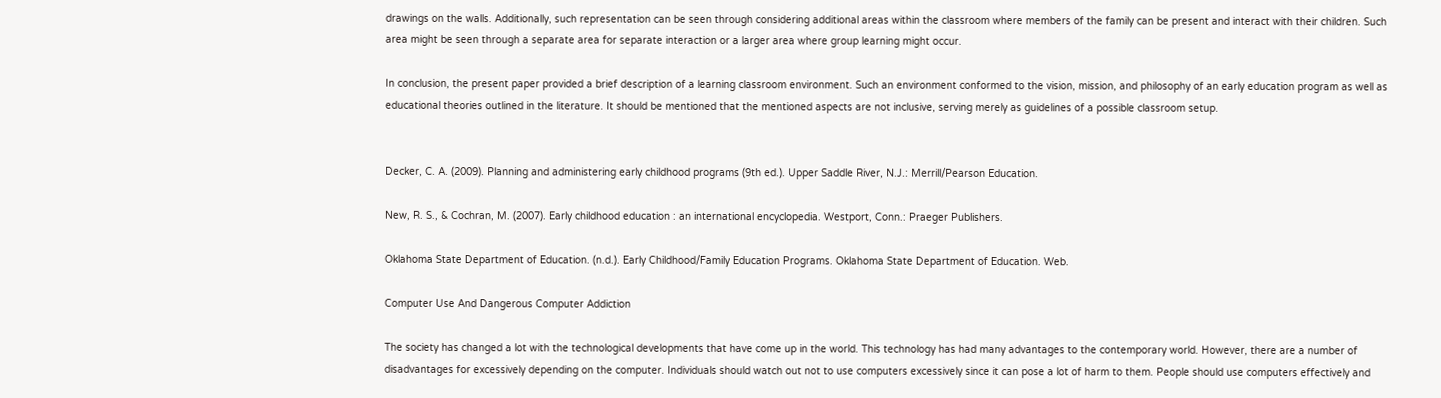drawings on the walls. Additionally, such representation can be seen through considering additional areas within the classroom where members of the family can be present and interact with their children. Such area might be seen through a separate area for separate interaction or a larger area where group learning might occur.

In conclusion, the present paper provided a brief description of a learning classroom environment. Such an environment conformed to the vision, mission, and philosophy of an early education program as well as educational theories outlined in the literature. It should be mentioned that the mentioned aspects are not inclusive, serving merely as guidelines of a possible classroom setup.


Decker, C. A. (2009). Planning and administering early childhood programs (9th ed.). Upper Saddle River, N.J.: Merrill/Pearson Education.

New, R. S., & Cochran, M. (2007). Early childhood education : an international encyclopedia. Westport, Conn.: Praeger Publishers.

Oklahoma State Department of Education. (n.d.). Early Childhood/Family Education Programs. Oklahoma State Department of Education. Web.

Computer Use And Dangerous Computer Addiction

The society has changed a lot with the technological developments that have come up in the world. This technology has had many advantages to the contemporary world. However, there are a number of disadvantages for excessively depending on the computer. Individuals should watch out not to use computers excessively since it can pose a lot of harm to them. People should use computers effectively and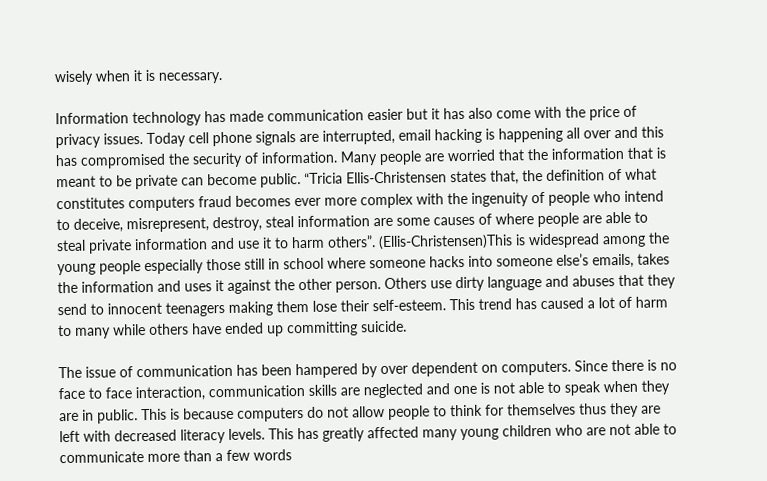wisely when it is necessary.

Information technology has made communication easier but it has also come with the price of privacy issues. Today cell phone signals are interrupted, email hacking is happening all over and this has compromised the security of information. Many people are worried that the information that is meant to be private can become public. “Tricia Ellis-Christensen states that, the definition of what constitutes computers fraud becomes ever more complex with the ingenuity of people who intend to deceive, misrepresent, destroy, steal information are some causes of where people are able to steal private information and use it to harm others”. (Ellis-Christensen)This is widespread among the young people especially those still in school where someone hacks into someone else’s emails, takes the information and uses it against the other person. Others use dirty language and abuses that they send to innocent teenagers making them lose their self-esteem. This trend has caused a lot of harm to many while others have ended up committing suicide.

The issue of communication has been hampered by over dependent on computers. Since there is no face to face interaction, communication skills are neglected and one is not able to speak when they are in public. This is because computers do not allow people to think for themselves thus they are left with decreased literacy levels. This has greatly affected many young children who are not able to communicate more than a few words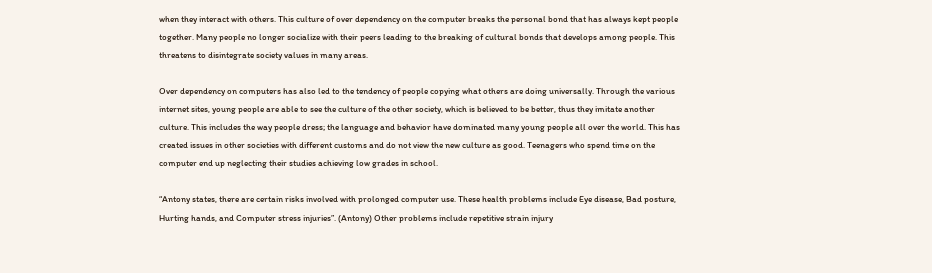when they interact with others. This culture of over dependency on the computer breaks the personal bond that has always kept people together. Many people no longer socialize with their peers leading to the breaking of cultural bonds that develops among people. This threatens to disintegrate society values in many areas.

Over dependency on computers has also led to the tendency of people copying what others are doing universally. Through the various internet sites, young people are able to see the culture of the other society, which is believed to be better, thus they imitate another culture. This includes the way people dress; the language and behavior have dominated many young people all over the world. This has created issues in other societies with different customs and do not view the new culture as good. Teenagers who spend time on the computer end up neglecting their studies achieving low grades in school.

“Antony states, there are certain risks involved with prolonged computer use. These health problems include Eye disease, Bad posture, Hurting hands, and Computer stress injuries”. (Antony) Other problems include repetitive strain injury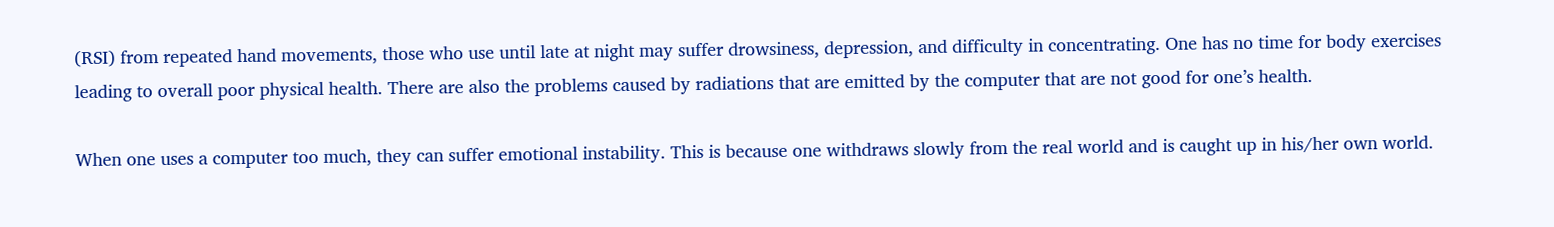(RSI) from repeated hand movements, those who use until late at night may suffer drowsiness, depression, and difficulty in concentrating. One has no time for body exercises leading to overall poor physical health. There are also the problems caused by radiations that are emitted by the computer that are not good for one’s health.

When one uses a computer too much, they can suffer emotional instability. This is because one withdraws slowly from the real world and is caught up in his/her own world.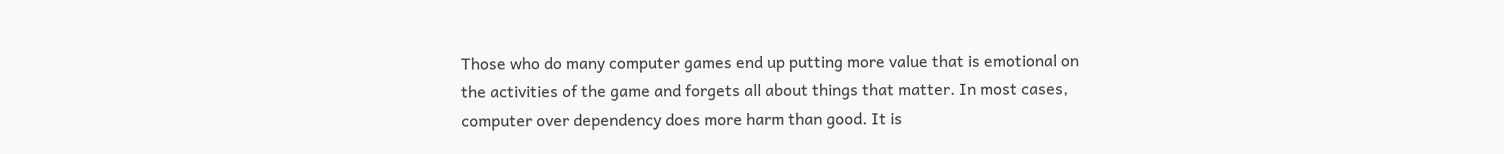Those who do many computer games end up putting more value that is emotional on the activities of the game and forgets all about things that matter. In most cases, computer over dependency does more harm than good. It is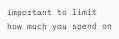important to limit how much you spend on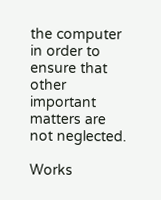the computer in order to ensure that other important matters are not neglected.

Works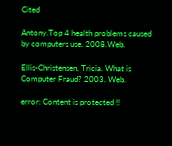Cited

Antony.Top 4 health problems caused by computers use. 2008.Web.

Ellis-Christensen, Tricia. What is Computer Fraud? 2003. Web.

error: Content is protected !!